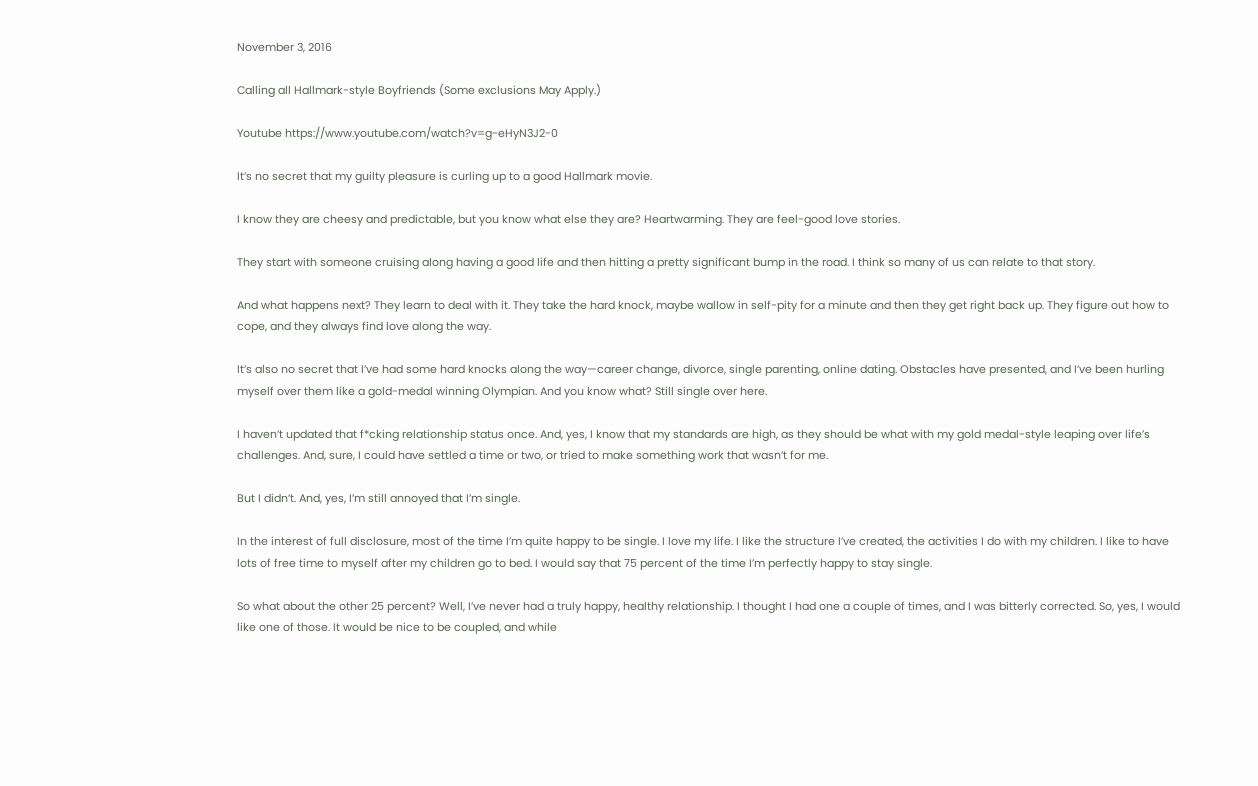November 3, 2016

Calling all Hallmark-style Boyfriends (Some exclusions May Apply.)

Youtube https://www.youtube.com/watch?v=g-eHyN3J2-0

It’s no secret that my guilty pleasure is curling up to a good Hallmark movie.

I know they are cheesy and predictable, but you know what else they are? Heartwarming. They are feel-good love stories.

They start with someone cruising along having a good life and then hitting a pretty significant bump in the road. I think so many of us can relate to that story.

And what happens next? They learn to deal with it. They take the hard knock, maybe wallow in self-pity for a minute and then they get right back up. They figure out how to cope, and they always find love along the way.

It’s also no secret that I’ve had some hard knocks along the way—career change, divorce, single parenting, online dating. Obstacles have presented, and I’ve been hurling myself over them like a gold-medal winning Olympian. And you know what? Still single over here.

I haven’t updated that f*cking relationship status once. And, yes, I know that my standards are high, as they should be what with my gold medal-style leaping over life’s challenges. And, sure, I could have settled a time or two, or tried to make something work that wasn’t for me.

But I didn’t. And, yes, I’m still annoyed that I’m single.

In the interest of full disclosure, most of the time I’m quite happy to be single. I love my life. I like the structure I’ve created, the activities I do with my children. I like to have lots of free time to myself after my children go to bed. I would say that 75 percent of the time I’m perfectly happy to stay single.

So what about the other 25 percent? Well, I’ve never had a truly happy, healthy relationship. I thought I had one a couple of times, and I was bitterly corrected. So, yes, I would like one of those. It would be nice to be coupled, and while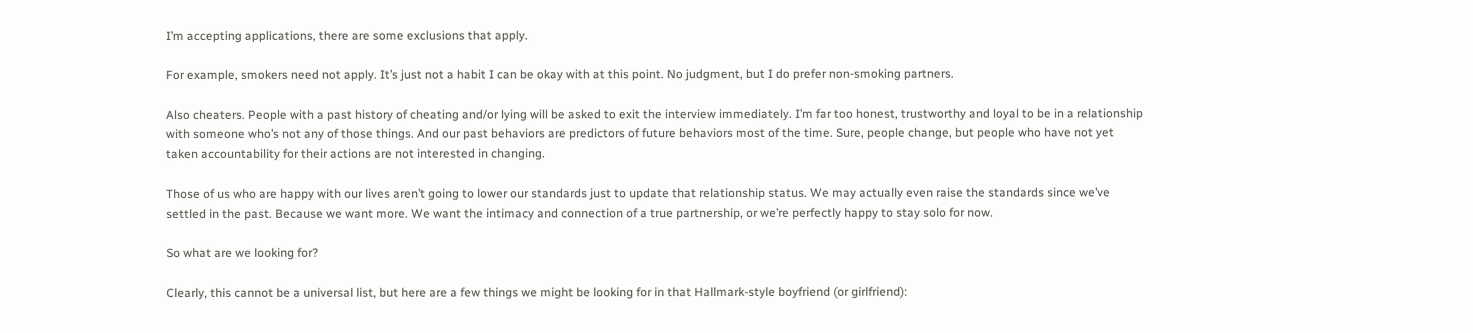I’m accepting applications, there are some exclusions that apply.

For example, smokers need not apply. It’s just not a habit I can be okay with at this point. No judgment, but I do prefer non-smoking partners.

Also cheaters. People with a past history of cheating and/or lying will be asked to exit the interview immediately. I’m far too honest, trustworthy and loyal to be in a relationship with someone who’s not any of those things. And our past behaviors are predictors of future behaviors most of the time. Sure, people change, but people who have not yet taken accountability for their actions are not interested in changing.

Those of us who are happy with our lives aren’t going to lower our standards just to update that relationship status. We may actually even raise the standards since we’ve settled in the past. Because we want more. We want the intimacy and connection of a true partnership, or we’re perfectly happy to stay solo for now.

So what are we looking for?

Clearly, this cannot be a universal list, but here are a few things we might be looking for in that Hallmark-style boyfriend (or girlfriend):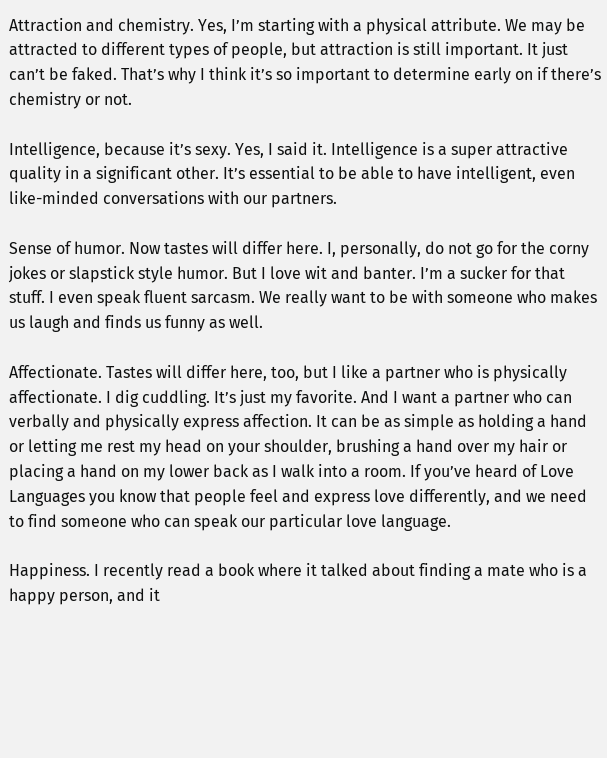Attraction and chemistry. Yes, I’m starting with a physical attribute. We may be attracted to different types of people, but attraction is still important. It just can’t be faked. That’s why I think it’s so important to determine early on if there’s chemistry or not.

Intelligence, because it’s sexy. Yes, I said it. Intelligence is a super attractive quality in a significant other. It’s essential to be able to have intelligent, even like-minded conversations with our partners.

Sense of humor. Now tastes will differ here. I, personally, do not go for the corny jokes or slapstick style humor. But I love wit and banter. I’m a sucker for that stuff. I even speak fluent sarcasm. We really want to be with someone who makes us laugh and finds us funny as well.

Affectionate. Tastes will differ here, too, but I like a partner who is physically affectionate. I dig cuddling. It’s just my favorite. And I want a partner who can verbally and physically express affection. It can be as simple as holding a hand or letting me rest my head on your shoulder, brushing a hand over my hair or placing a hand on my lower back as I walk into a room. If you’ve heard of Love Languages you know that people feel and express love differently, and we need to find someone who can speak our particular love language.

Happiness. I recently read a book where it talked about finding a mate who is a happy person, and it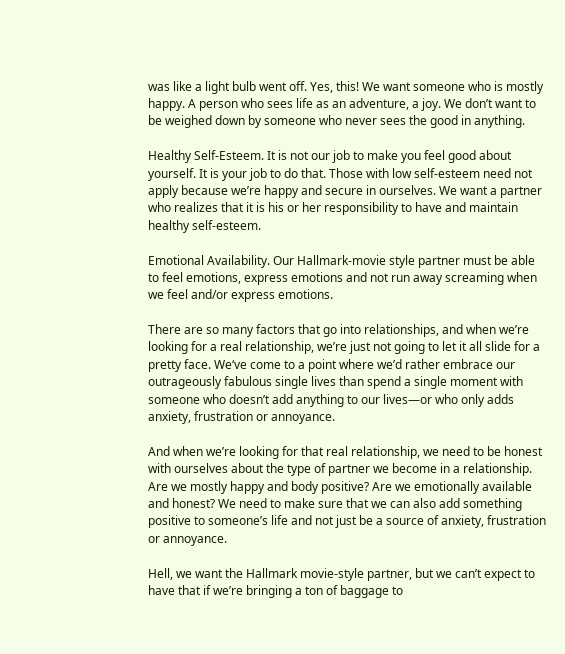was like a light bulb went off. Yes, this! We want someone who is mostly happy. A person who sees life as an adventure, a joy. We don’t want to be weighed down by someone who never sees the good in anything.

Healthy Self-Esteem. It is not our job to make you feel good about yourself. It is your job to do that. Those with low self-esteem need not apply because we’re happy and secure in ourselves. We want a partner who realizes that it is his or her responsibility to have and maintain healthy self-esteem.

Emotional Availability. Our Hallmark-movie style partner must be able to feel emotions, express emotions and not run away screaming when we feel and/or express emotions.

There are so many factors that go into relationships, and when we’re looking for a real relationship, we’re just not going to let it all slide for a pretty face. We‘ve come to a point where we’d rather embrace our outrageously fabulous single lives than spend a single moment with someone who doesn’t add anything to our lives—or who only adds anxiety, frustration or annoyance.

And when we’re looking for that real relationship, we need to be honest with ourselves about the type of partner we become in a relationship. Are we mostly happy and body positive? Are we emotionally available and honest? We need to make sure that we can also add something positive to someone’s life and not just be a source of anxiety, frustration or annoyance.

Hell, we want the Hallmark movie-style partner, but we can’t expect to have that if we’re bringing a ton of baggage to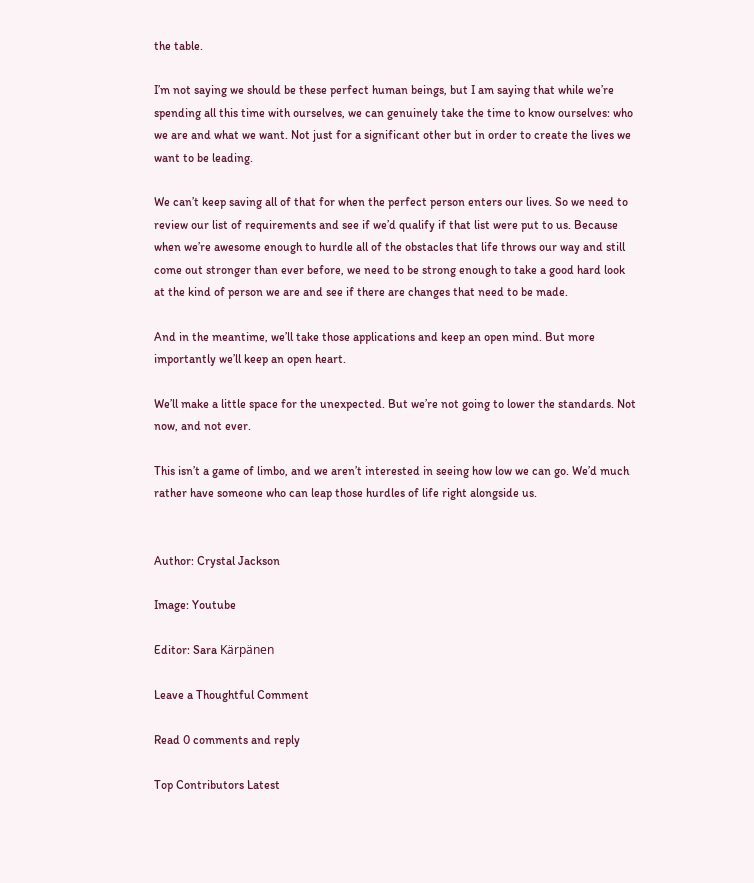the table.

I’m not saying we should be these perfect human beings, but I am saying that while we’re spending all this time with ourselves, we can genuinely take the time to know ourselves: who we are and what we want. Not just for a significant other but in order to create the lives we want to be leading.

We can’t keep saving all of that for when the perfect person enters our lives. So we need to review our list of requirements and see if we’d qualify if that list were put to us. Because when we’re awesome enough to hurdle all of the obstacles that life throws our way and still come out stronger than ever before, we need to be strong enough to take a good hard look at the kind of person we are and see if there are changes that need to be made.

And in the meantime, we’ll take those applications and keep an open mind. But more importantly we’ll keep an open heart.

We’ll make a little space for the unexpected. But we’re not going to lower the standards. Not now, and not ever.

This isn’t a game of limbo, and we aren’t interested in seeing how low we can go. We’d much rather have someone who can leap those hurdles of life right alongside us.


Author: Crystal Jackson

Image: Youtube

Editor: Sara Kärpänen

Leave a Thoughtful Comment

Read 0 comments and reply

Top Contributors Latest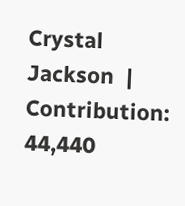Crystal Jackson  |  Contribution: 44,440